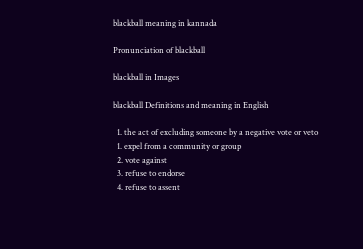blackball meaning in kannada

Pronunciation of blackball

blackball in Images

blackball Definitions and meaning in English

  1. the act of excluding someone by a negative vote or veto
  1. expel from a community or group
  2. vote against
  3. refuse to endorse
  4. refuse to assent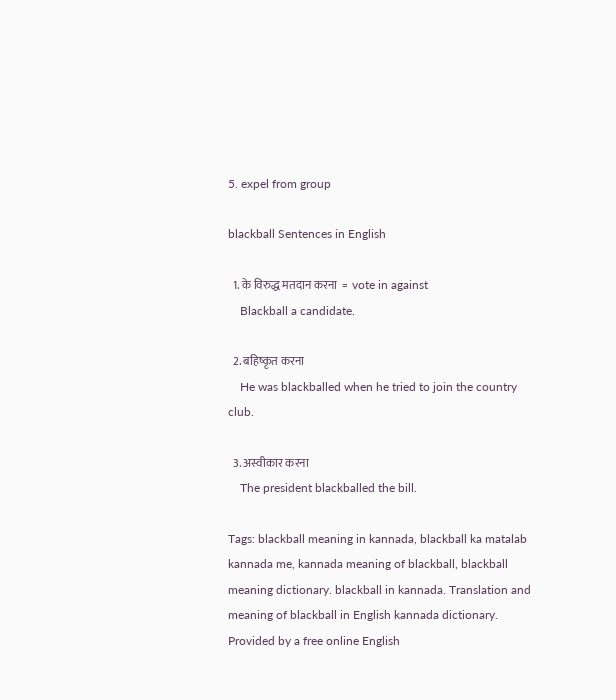5. expel from group

blackball Sentences in English

  1. के विरुद्ध मतदान करना  =  vote in against
    Blackball a candidate.

  2. बहिष्कृत करना
    He was blackballed when he tried to join the country club.

  3. अस्वीकार करना
    The president blackballed the bill.

Tags: blackball meaning in kannada, blackball ka matalab kannada me, kannada meaning of blackball, blackball meaning dictionary. blackball in kannada. Translation and meaning of blackball in English kannada dictionary. Provided by a free online English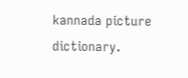kannada picture dictionary.